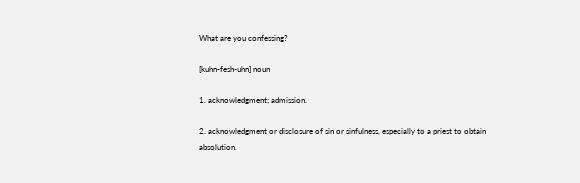What are you confessing?

[kuhn-fesh-uhn] noun

1. acknowledgment; admission.

2. acknowledgment or disclosure of sin or sinfulness, especially to a priest to obtain absolution.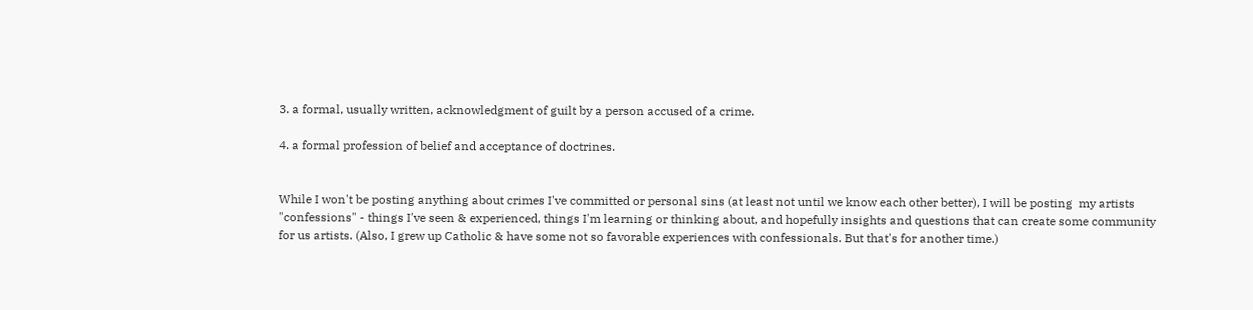3. a formal, usually written, acknowledgment of guilt by a person accused of a crime.

4. a formal profession of belief and acceptance of doctrines.


While I won't be posting anything about crimes I've committed or personal sins (at least not until we know each other better), I will be posting  my artists "confessions" - things I've seen & experienced, things I'm learning or thinking about, and hopefully insights and questions that can create some community for us artists. (Also, I grew up Catholic & have some not so favorable experiences with confessionals. But that's for another time.)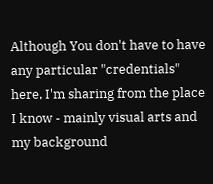Although You don't have to have any particular "credentials" here, I'm sharing from the place I know - mainly visual arts and my background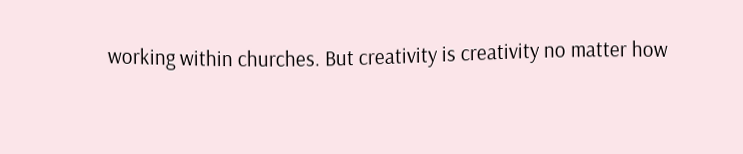working within churches. But creativity is creativity no matter how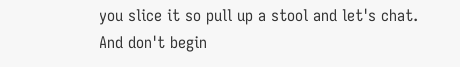you slice it so pull up a stool and let's chat.
And don't begin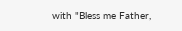with "Bless me Father,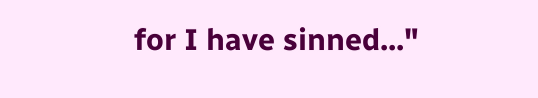for I have sinned..."